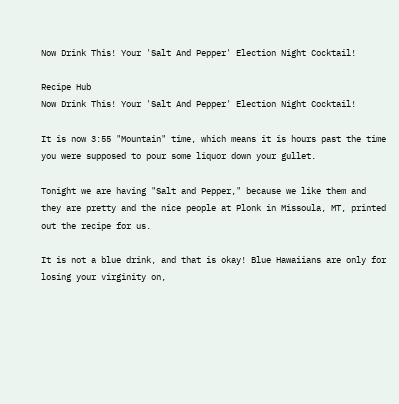Now Drink This! Your 'Salt And Pepper' Election Night Cocktail!

Recipe Hub
Now Drink This! Your 'Salt And Pepper' Election Night Cocktail!

It is now 3:55 "Mountain" time, which means it is hours past the time you were supposed to pour some liquor down your gullet.

Tonight we are having "Salt and Pepper," because we like them and they are pretty and the nice people at Plonk in Missoula, MT, printed out the recipe for us.

It is not a blue drink, and that is okay! Blue Hawaiians are only for losing your virginity on,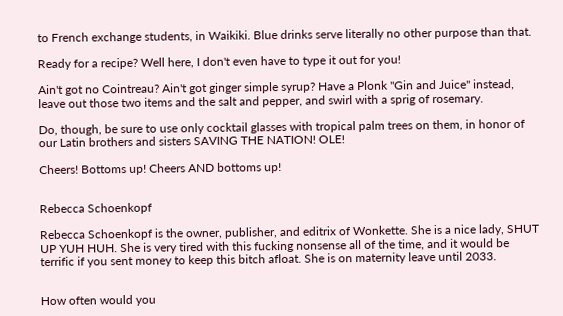to French exchange students, in Waikiki. Blue drinks serve literally no other purpose than that.

Ready for a recipe? Well here, I don't even have to type it out for you!

Ain't got no Cointreau? Ain't got ginger simple syrup? Have a Plonk "Gin and Juice" instead, leave out those two items and the salt and pepper, and swirl with a sprig of rosemary.

Do, though, be sure to use only cocktail glasses with tropical palm trees on them, in honor of our Latin brothers and sisters SAVING THE NATION! OLE!

Cheers! Bottoms up! Cheers AND bottoms up!


Rebecca Schoenkopf

Rebecca Schoenkopf is the owner, publisher, and editrix of Wonkette. She is a nice lady, SHUT UP YUH HUH. She is very tired with this fucking nonsense all of the time, and it would be terrific if you sent money to keep this bitch afloat. She is on maternity leave until 2033.


How often would you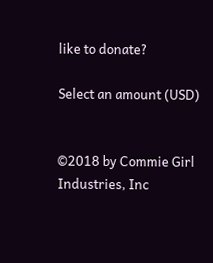like to donate?

Select an amount (USD)


©2018 by Commie Girl Industries, Inc